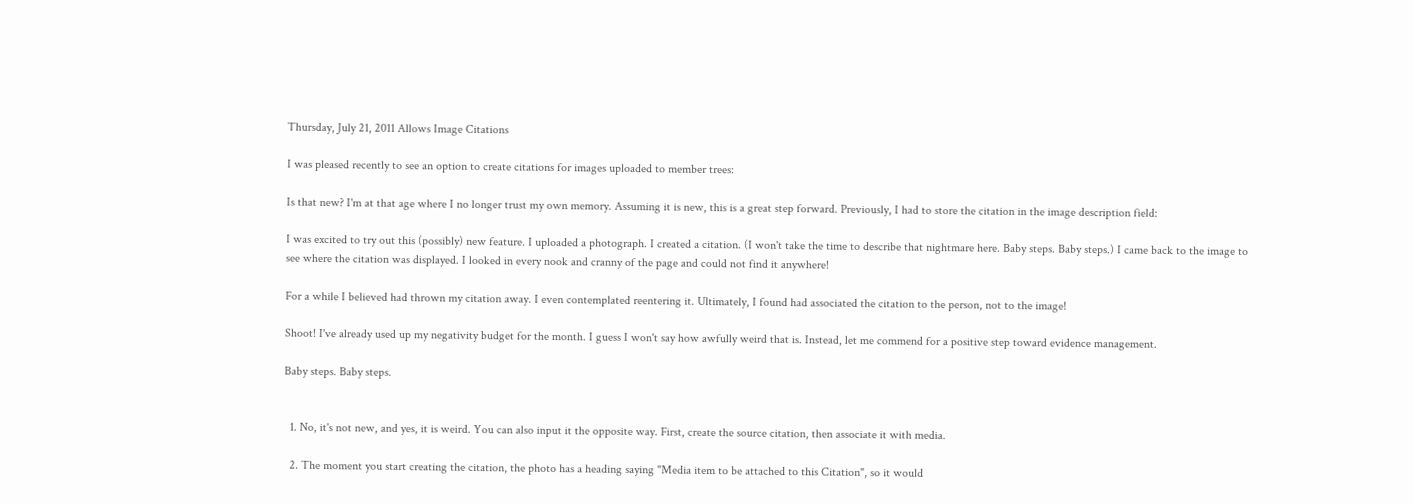Thursday, July 21, 2011 Allows Image Citations

I was pleased recently to see an option to create citations for images uploaded to member trees:

Is that new? I'm at that age where I no longer trust my own memory. Assuming it is new, this is a great step forward. Previously, I had to store the citation in the image description field:

I was excited to try out this (possibly) new feature. I uploaded a photograph. I created a citation. (I won't take the time to describe that nightmare here. Baby steps. Baby steps.) I came back to the image to see where the citation was displayed. I looked in every nook and cranny of the page and could not find it anywhere!

For a while I believed had thrown my citation away. I even contemplated reentering it. Ultimately, I found had associated the citation to the person, not to the image!

Shoot! I've already used up my negativity budget for the month. I guess I won't say how awfully weird that is. Instead, let me commend for a positive step toward evidence management.

Baby steps. Baby steps.


  1. No, it's not new, and yes, it is weird. You can also input it the opposite way. First, create the source citation, then associate it with media.

  2. The moment you start creating the citation, the photo has a heading saying "Media item to be attached to this Citation", so it would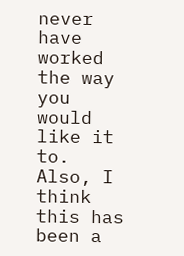never have worked the way you would like it to. Also, I think this has been a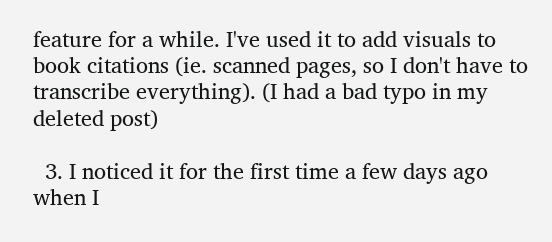feature for a while. I've used it to add visuals to book citations (ie. scanned pages, so I don't have to transcribe everything). (I had a bad typo in my deleted post)

  3. I noticed it for the first time a few days ago when I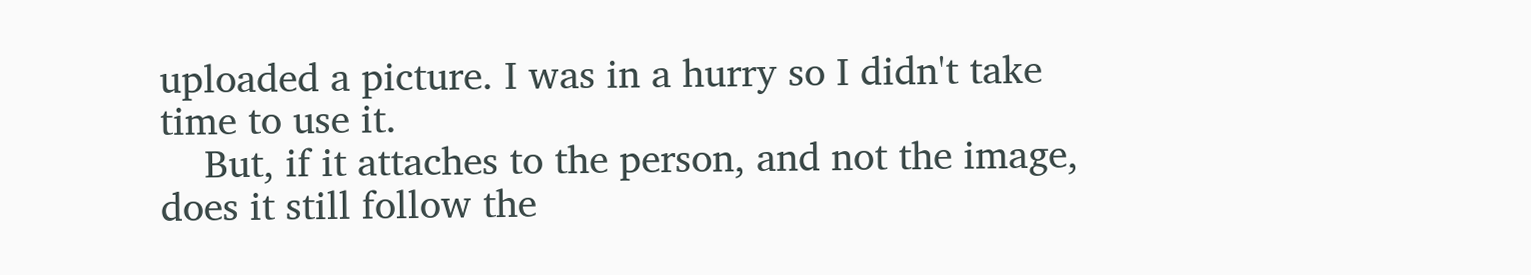uploaded a picture. I was in a hurry so I didn't take time to use it.
    But, if it attaches to the person, and not the image, does it still follow the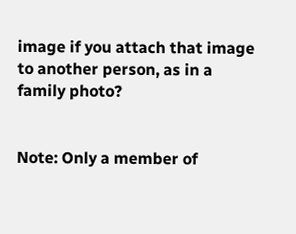image if you attach that image to another person, as in a family photo?


Note: Only a member of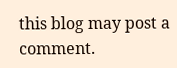this blog may post a comment.